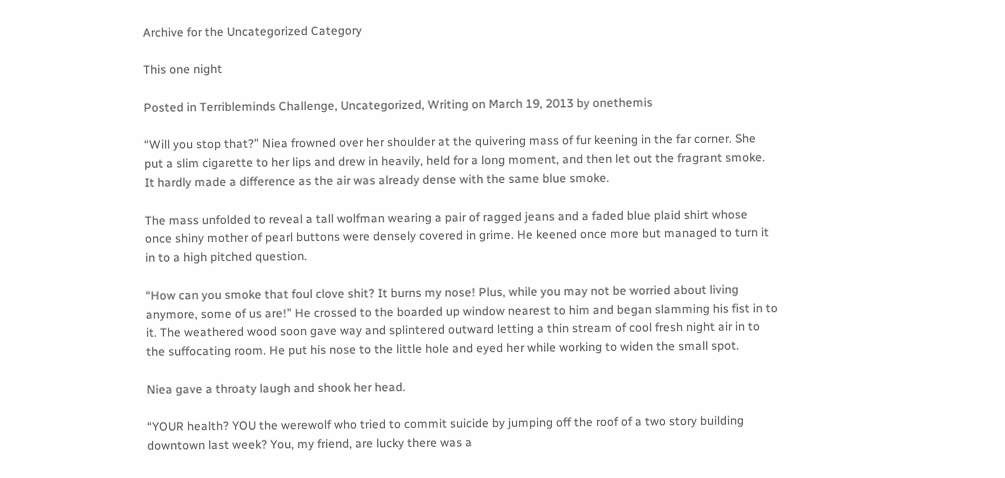Archive for the Uncategorized Category

This one night

Posted in Terribleminds Challenge, Uncategorized, Writing on March 19, 2013 by onethemis

“Will you stop that?” Niea frowned over her shoulder at the quivering mass of fur keening in the far corner. She put a slim cigarette to her lips and drew in heavily, held for a long moment, and then let out the fragrant smoke. It hardly made a difference as the air was already dense with the same blue smoke.

The mass unfolded to reveal a tall wolfman wearing a pair of ragged jeans and a faded blue plaid shirt whose once shiny mother of pearl buttons were densely covered in grime. He keened once more but managed to turn it in to a high pitched question.

“How can you smoke that foul clove shit? It burns my nose! Plus, while you may not be worried about living anymore, some of us are!” He crossed to the boarded up window nearest to him and began slamming his fist in to it. The weathered wood soon gave way and splintered outward letting a thin stream of cool fresh night air in to the suffocating room. He put his nose to the little hole and eyed her while working to widen the small spot.

Niea gave a throaty laugh and shook her head.

“YOUR health? YOU the werewolf who tried to commit suicide by jumping off the roof of a two story building downtown last week? You, my friend, are lucky there was a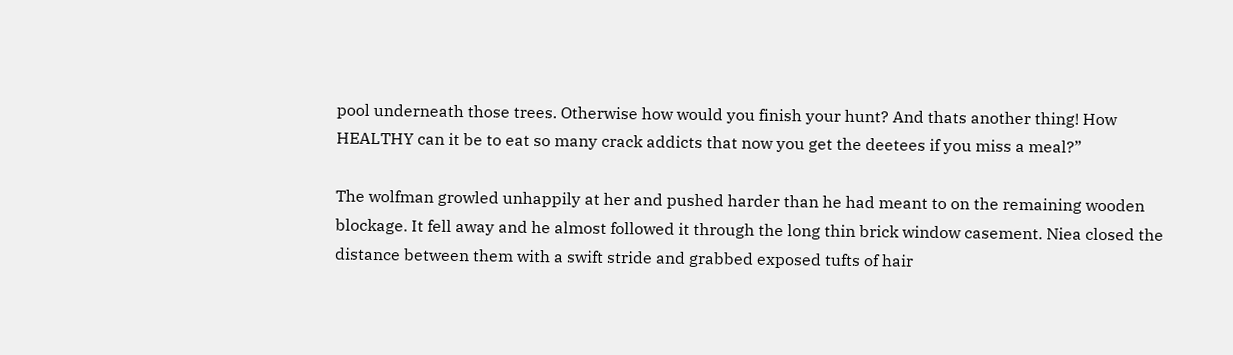pool underneath those trees. Otherwise how would you finish your hunt? And thats another thing! How HEALTHY can it be to eat so many crack addicts that now you get the deetees if you miss a meal?”

The wolfman growled unhappily at her and pushed harder than he had meant to on the remaining wooden blockage. It fell away and he almost followed it through the long thin brick window casement. Niea closed the distance between them with a swift stride and grabbed exposed tufts of hair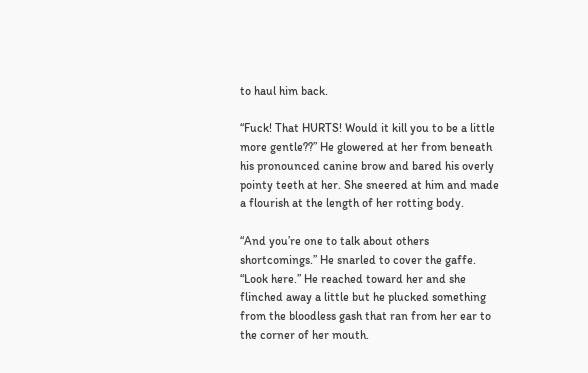to haul him back.

“Fuck! That HURTS! Would it kill you to be a little more gentle??” He glowered at her from beneath his pronounced canine brow and bared his overly pointy teeth at her. She sneered at him and made a flourish at the length of her rotting body.

“And you’re one to talk about others shortcomings.” He snarled to cover the gaffe. “Look here.” He reached toward her and she flinched away a little but he plucked something from the bloodless gash that ran from her ear to the corner of her mouth.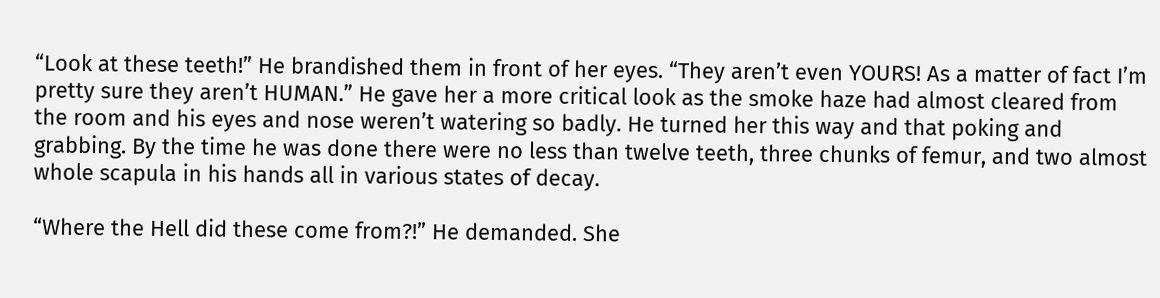“Look at these teeth!” He brandished them in front of her eyes. “They aren’t even YOURS! As a matter of fact I’m pretty sure they aren’t HUMAN.” He gave her a more critical look as the smoke haze had almost cleared from the room and his eyes and nose weren’t watering so badly. He turned her this way and that poking and grabbing. By the time he was done there were no less than twelve teeth, three chunks of femur, and two almost whole scapula in his hands all in various states of decay.

“Where the Hell did these come from?!” He demanded. She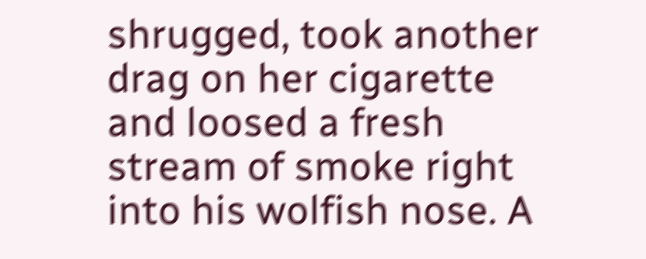shrugged, took another drag on her cigarette and loosed a fresh stream of smoke right into his wolfish nose. A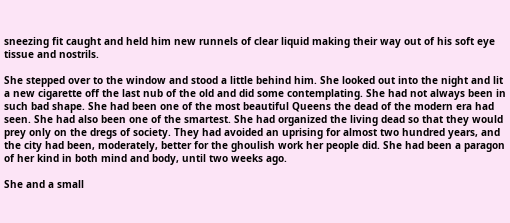sneezing fit caught and held him new runnels of clear liquid making their way out of his soft eye tissue and nostrils.

She stepped over to the window and stood a little behind him. She looked out into the night and lit a new cigarette off the last nub of the old and did some contemplating. She had not always been in such bad shape. She had been one of the most beautiful Queens the dead of the modern era had seen. She had also been one of the smartest. She had organized the living dead so that they would prey only on the dregs of society. They had avoided an uprising for almost two hundred years, and the city had been, moderately, better for the ghoulish work her people did. She had been a paragon of her kind in both mind and body, until two weeks ago.

She and a small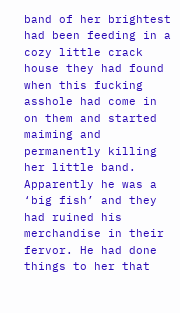band of her brightest had been feeding in a cozy little crack house they had found when this fucking asshole had come in on them and started maiming and permanently killing her little band. Apparently he was a ‘big fish’ and they had ruined his merchandise in their fervor. He had done things to her that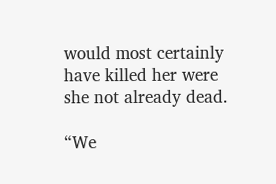would most certainly have killed her were she not already dead.

“We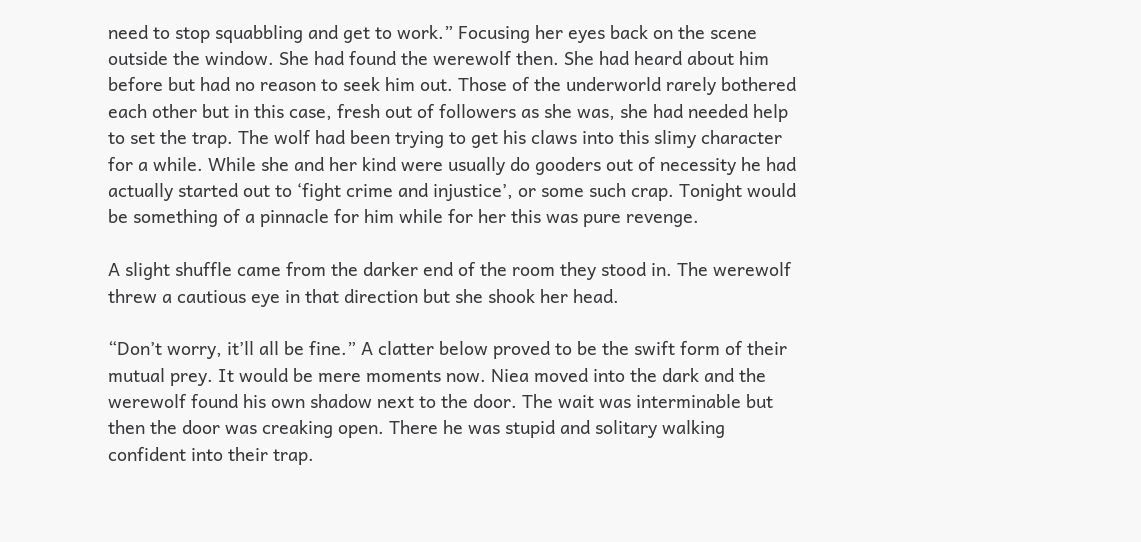need to stop squabbling and get to work.” Focusing her eyes back on the scene outside the window. She had found the werewolf then. She had heard about him before but had no reason to seek him out. Those of the underworld rarely bothered each other but in this case, fresh out of followers as she was, she had needed help to set the trap. The wolf had been trying to get his claws into this slimy character for a while. While she and her kind were usually do gooders out of necessity he had actually started out to ‘fight crime and injustice’, or some such crap. Tonight would be something of a pinnacle for him while for her this was pure revenge.

A slight shuffle came from the darker end of the room they stood in. The werewolf threw a cautious eye in that direction but she shook her head.

“Don’t worry, it’ll all be fine.” A clatter below proved to be the swift form of their mutual prey. It would be mere moments now. Niea moved into the dark and the werewolf found his own shadow next to the door. The wait was interminable but then the door was creaking open. There he was stupid and solitary walking confident into their trap.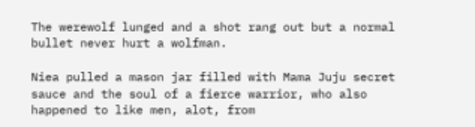The werewolf lunged and a shot rang out but a normal bullet never hurt a wolfman.

Niea pulled a mason jar filled with Mama Juju secret sauce and the soul of a fierce warrior, who also happened to like men, alot, from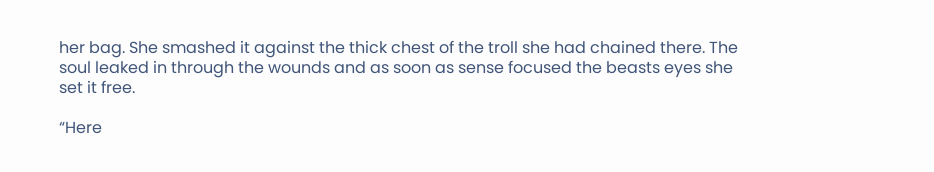her bag. She smashed it against the thick chest of the troll she had chained there. The soul leaked in through the wounds and as soon as sense focused the beasts eyes she set it free.

“Here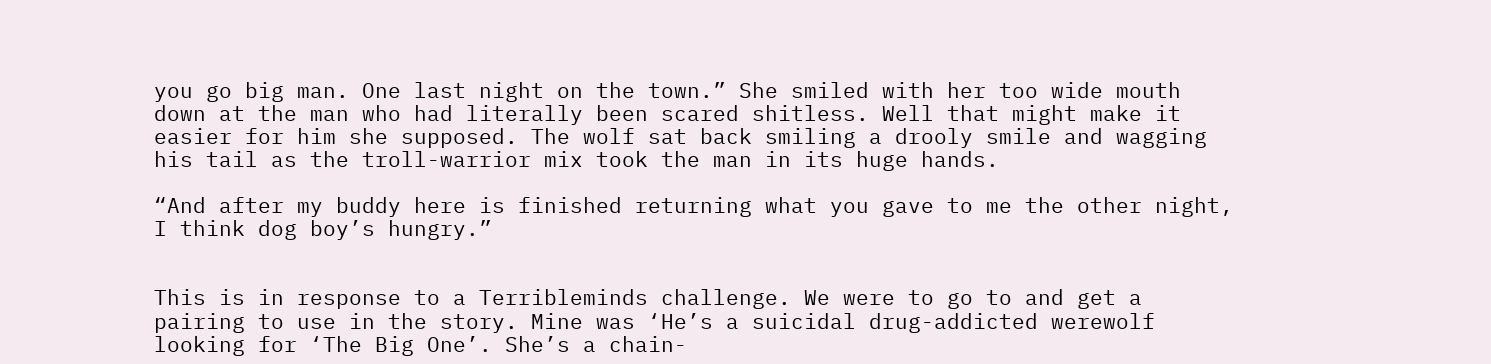you go big man. One last night on the town.” She smiled with her too wide mouth down at the man who had literally been scared shitless. Well that might make it easier for him she supposed. The wolf sat back smiling a drooly smile and wagging his tail as the troll-warrior mix took the man in its huge hands.

“And after my buddy here is finished returning what you gave to me the other night, I think dog boy’s hungry.”


This is in response to a Terribleminds challenge. We were to go to and get a pairing to use in the story. Mine was ‘He’s a suicidal drug-addicted werewolf looking for ‘The Big One’. She’s a chain-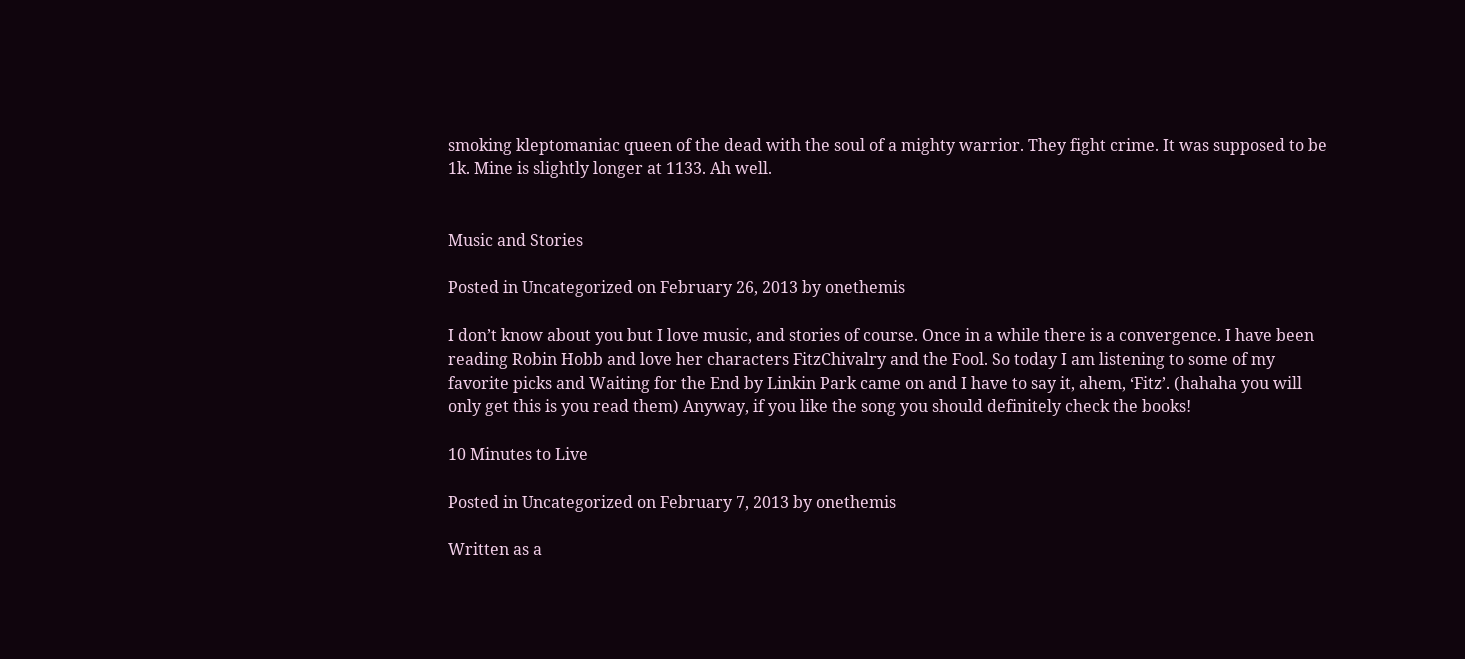smoking kleptomaniac queen of the dead with the soul of a mighty warrior. They fight crime. It was supposed to be 1k. Mine is slightly longer at 1133. Ah well.


Music and Stories

Posted in Uncategorized on February 26, 2013 by onethemis

I don’t know about you but I love music, and stories of course. Once in a while there is a convergence. I have been reading Robin Hobb and love her characters FitzChivalry and the Fool. So today I am listening to some of my favorite picks and Waiting for the End by Linkin Park came on and I have to say it, ahem, ‘Fitz’. (hahaha you will only get this is you read them) Anyway, if you like the song you should definitely check the books!

10 Minutes to Live

Posted in Uncategorized on February 7, 2013 by onethemis

Written as a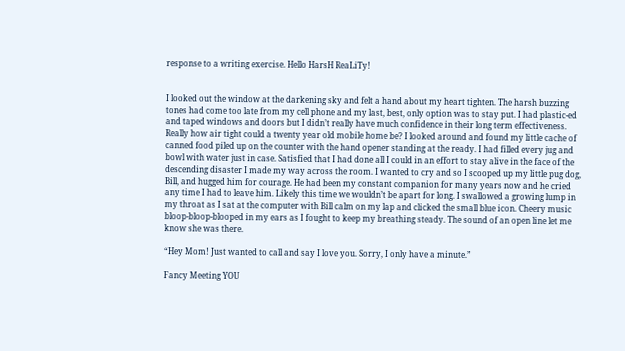response to a writing exercise. Hello HarsH ReaLiTy!


I looked out the window at the darkening sky and felt a hand about my heart tighten. The harsh buzzing tones had come too late from my cell phone and my last, best, only option was to stay put. I had plastic-ed and taped windows and doors but I didn’t really have much confidence in their long term effectiveness. Really how air tight could a twenty year old mobile home be? I looked around and found my little cache of canned food piled up on the counter with the hand opener standing at the ready. I had filled every jug and bowl with water just in case. Satisfied that I had done all I could in an effort to stay alive in the face of the descending disaster I made my way across the room. I wanted to cry and so I scooped up my little pug dog, Bill, and hugged him for courage. He had been my constant companion for many years now and he cried any time I had to leave him. Likely this time we wouldn’t be apart for long. I swallowed a growing lump in my throat as I sat at the computer with Bill calm on my lap and clicked the small blue icon. Cheery music bloop-bloop-blooped in my ears as I fought to keep my breathing steady. The sound of an open line let me know she was there.

“Hey Mom! Just wanted to call and say I love you. Sorry, I only have a minute.”

Fancy Meeting YOU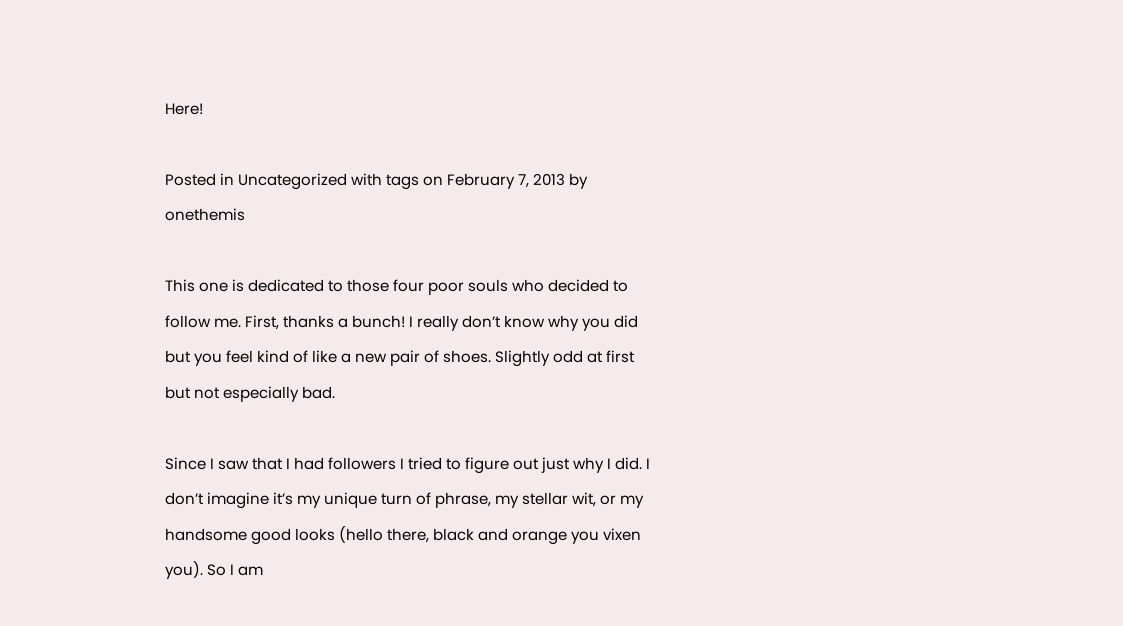Here!

Posted in Uncategorized with tags on February 7, 2013 by onethemis

This one is dedicated to those four poor souls who decided to follow me. First, thanks a bunch! I really don’t know why you did but you feel kind of like a new pair of shoes. Slightly odd at first but not especially bad.

Since I saw that I had followers I tried to figure out just why I did. I don’t imagine it’s my unique turn of phrase, my stellar wit, or my handsome good looks (hello there, black and orange you vixen you). So I am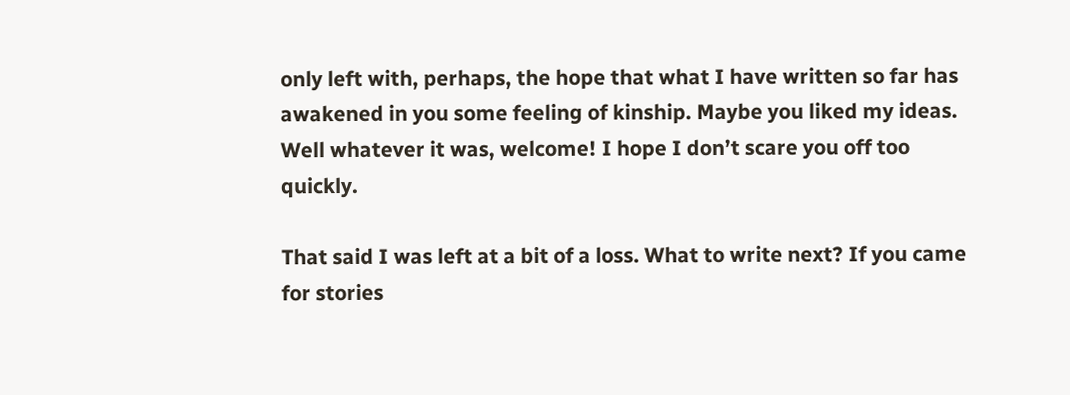only left with, perhaps, the hope that what I have written so far has awakened in you some feeling of kinship. Maybe you liked my ideas. Well whatever it was, welcome! I hope I don’t scare you off too quickly.

That said I was left at a bit of a loss. What to write next? If you came for stories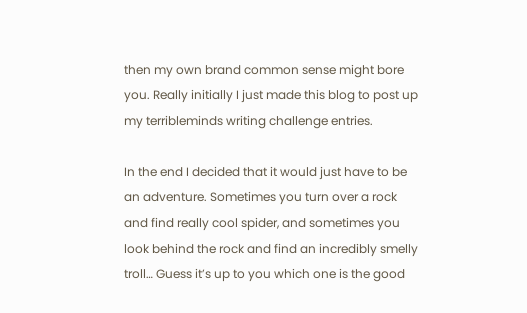then my own brand common sense might bore you. Really initially I just made this blog to post up my terribleminds writing challenge entries.

In the end I decided that it would just have to be an adventure. Sometimes you turn over a rock and find really cool spider, and sometimes you look behind the rock and find an incredibly smelly troll… Guess it’s up to you which one is the good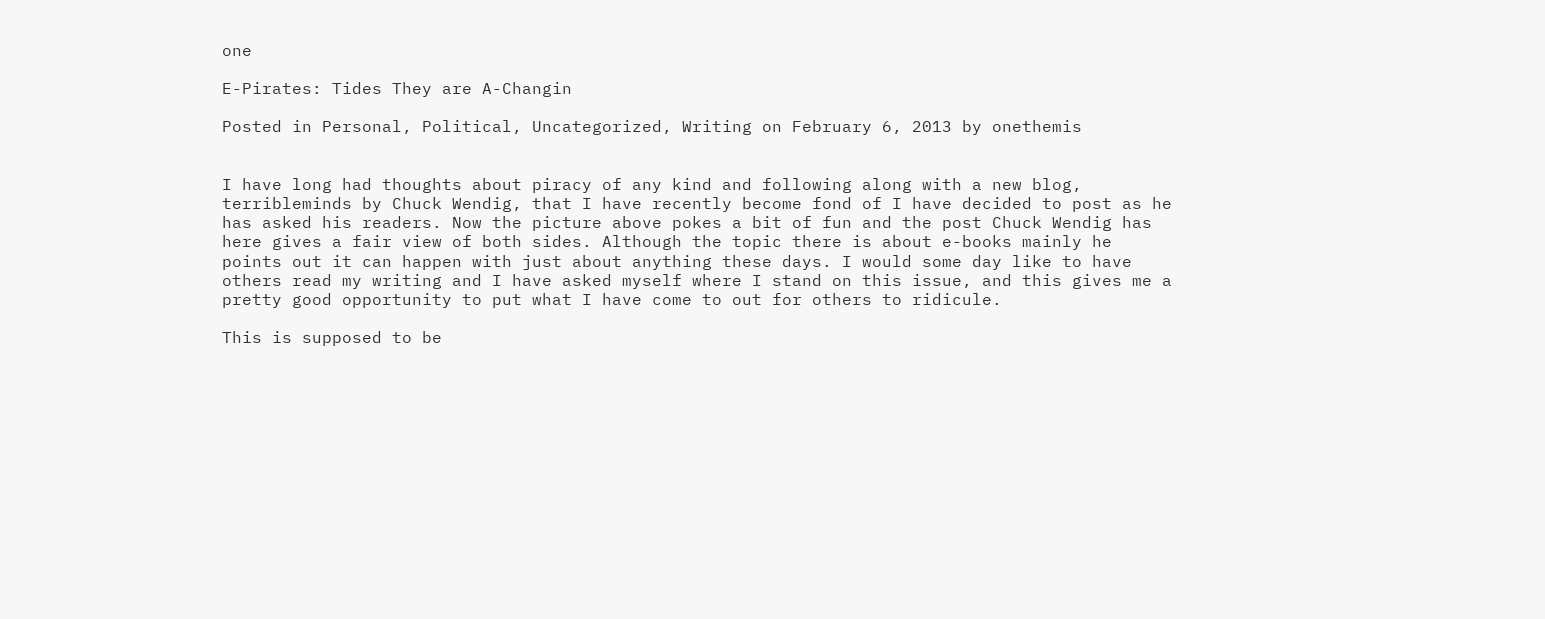one

E-Pirates: Tides They are A-Changin

Posted in Personal, Political, Uncategorized, Writing on February 6, 2013 by onethemis


I have long had thoughts about piracy of any kind and following along with a new blog, terribleminds by Chuck Wendig, that I have recently become fond of I have decided to post as he has asked his readers. Now the picture above pokes a bit of fun and the post Chuck Wendig has here gives a fair view of both sides. Although the topic there is about e-books mainly he points out it can happen with just about anything these days. I would some day like to have others read my writing and I have asked myself where I stand on this issue, and this gives me a pretty good opportunity to put what I have come to out for others to ridicule.

This is supposed to be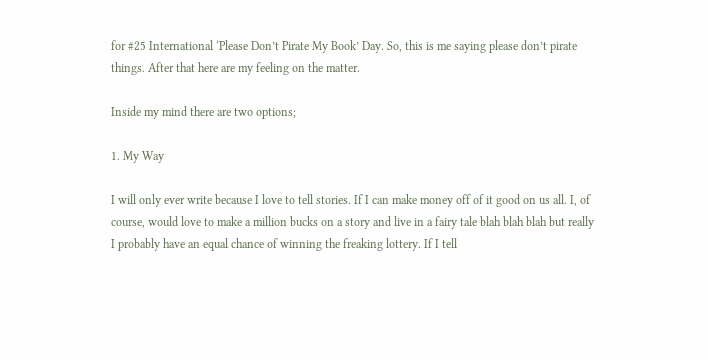for #25 International ‘Please Don’t Pirate My Book’ Day. So, this is me saying please don’t pirate things. After that here are my feeling on the matter.

Inside my mind there are two options;

1. My Way

I will only ever write because I love to tell stories. If I can make money off of it good on us all. I, of course, would love to make a million bucks on a story and live in a fairy tale blah blah blah but really I probably have an equal chance of winning the freaking lottery. If I tell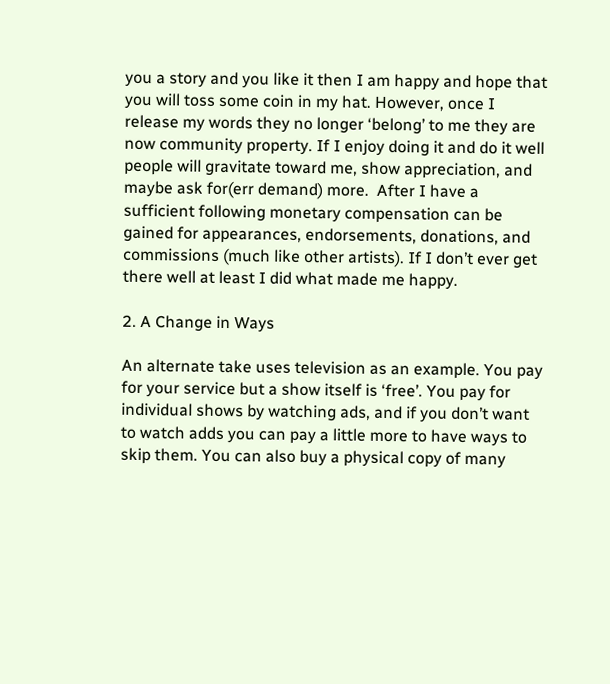you a story and you like it then I am happy and hope that you will toss some coin in my hat. However, once I release my words they no longer ‘belong’ to me they are now community property. If I enjoy doing it and do it well people will gravitate toward me, show appreciation, and maybe ask for(err demand) more.  After I have a sufficient following monetary compensation can be gained for appearances, endorsements, donations, and commissions (much like other artists). If I don’t ever get there well at least I did what made me happy.

2. A Change in Ways

An alternate take uses television as an example. You pay for your service but a show itself is ‘free’. You pay for individual shows by watching ads, and if you don’t want to watch adds you can pay a little more to have ways to skip them. You can also buy a physical copy of many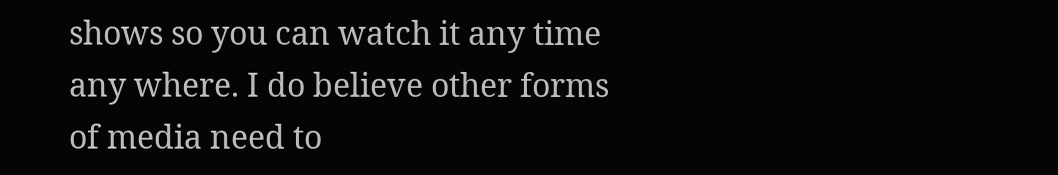shows so you can watch it any time any where. I do believe other forms of media need to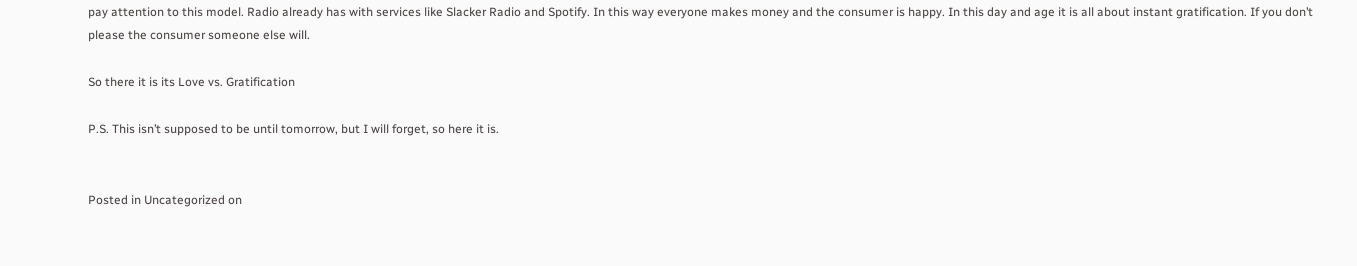pay attention to this model. Radio already has with services like Slacker Radio and Spotify. In this way everyone makes money and the consumer is happy. In this day and age it is all about instant gratification. If you don’t please the consumer someone else will.

So there it is its Love vs. Gratification

P.S. This isn’t supposed to be until tomorrow, but I will forget, so here it is.


Posted in Uncategorized on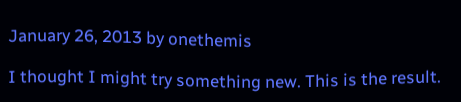January 26, 2013 by onethemis

I thought I might try something new. This is the result.